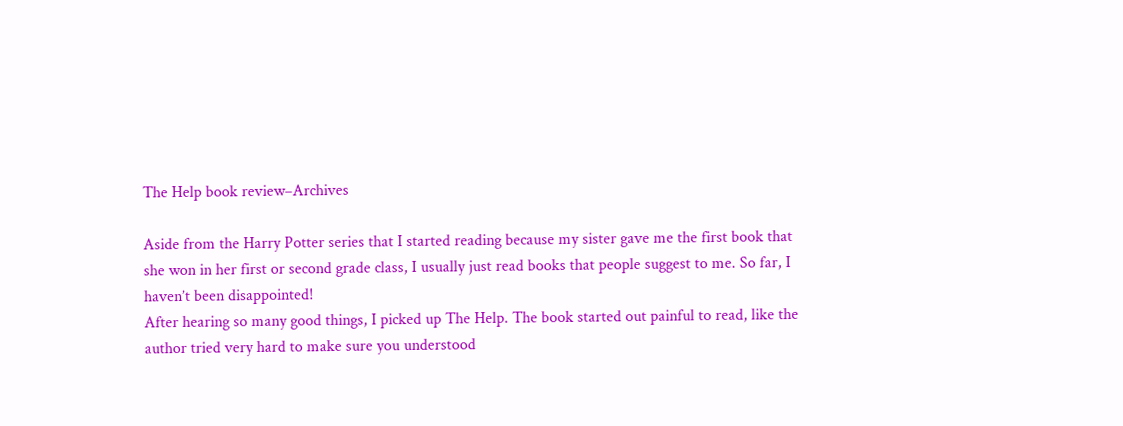The Help book review–Archives

Aside from the Harry Potter series that I started reading because my sister gave me the first book that she won in her first or second grade class, I usually just read books that people suggest to me. So far, I haven’t been disappointed!
After hearing so many good things, I picked up The Help. The book started out painful to read, like the author tried very hard to make sure you understood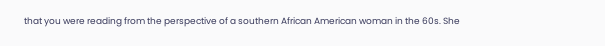that you were reading from the perspective of a southern African American woman in the 60s. She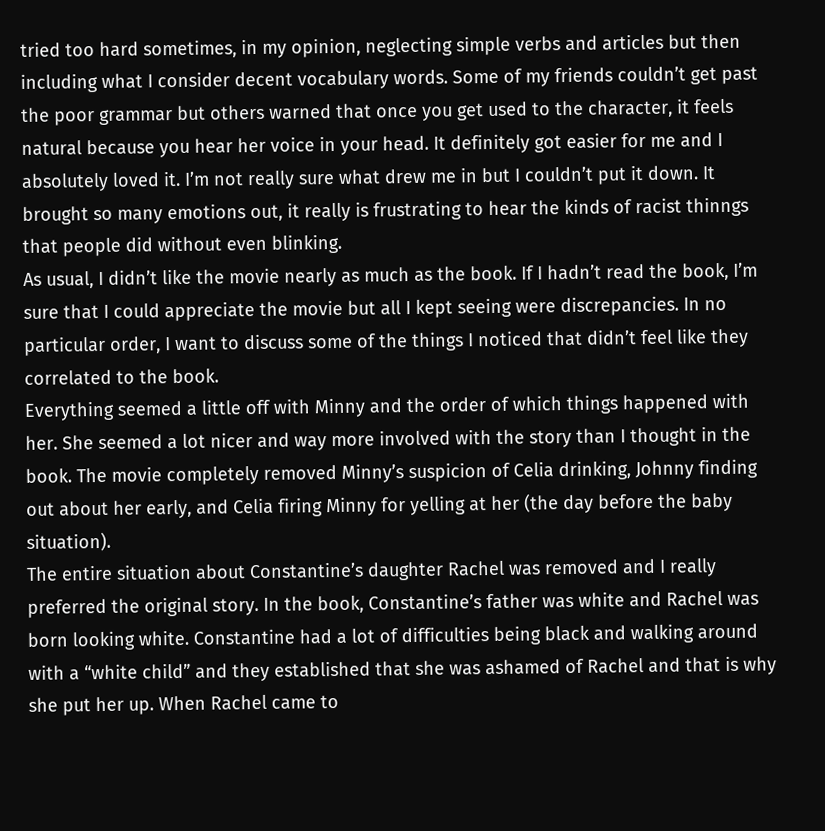tried too hard sometimes, in my opinion, neglecting simple verbs and articles but then including what I consider decent vocabulary words. Some of my friends couldn’t get past the poor grammar but others warned that once you get used to the character, it feels natural because you hear her voice in your head. It definitely got easier for me and I absolutely loved it. I’m not really sure what drew me in but I couldn’t put it down. It brought so many emotions out, it really is frustrating to hear the kinds of racist thinngs that people did without even blinking.
As usual, I didn’t like the movie nearly as much as the book. If I hadn’t read the book, I’m sure that I could appreciate the movie but all I kept seeing were discrepancies. In no particular order, I want to discuss some of the things I noticed that didn’t feel like they correlated to the book.
Everything seemed a little off with Minny and the order of which things happened with her. She seemed a lot nicer and way more involved with the story than I thought in the book. The movie completely removed Minny’s suspicion of Celia drinking, Johnny finding out about her early, and Celia firing Minny for yelling at her (the day before the baby situation).
The entire situation about Constantine’s daughter Rachel was removed and I really preferred the original story. In the book, Constantine’s father was white and Rachel was born looking white. Constantine had a lot of difficulties being black and walking around with a “white child” and they established that she was ashamed of Rachel and that is why she put her up. When Rachel came to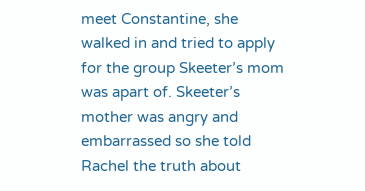meet Constantine, she walked in and tried to apply for the group Skeeter’s mom was apart of. Skeeter’s mother was angry and embarrassed so she told Rachel the truth about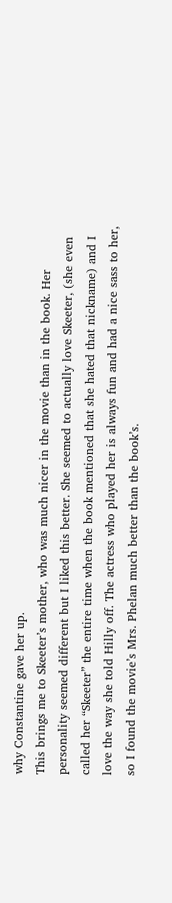why Constantine gave her up.
This brings me to Skeeter’s mother, who was much nicer in the movie than in the book. Her personality seemed different but I liked this better. She seemed to actually love Skeeter, (she even called her “Skeeter” the entire time when the book mentioned that she hated that nickname) and I love the way she told Hilly off. The actress who played her is always fun and had a nice sass to her, so I found the movie’s Mrs. Phelan much better than the book’s.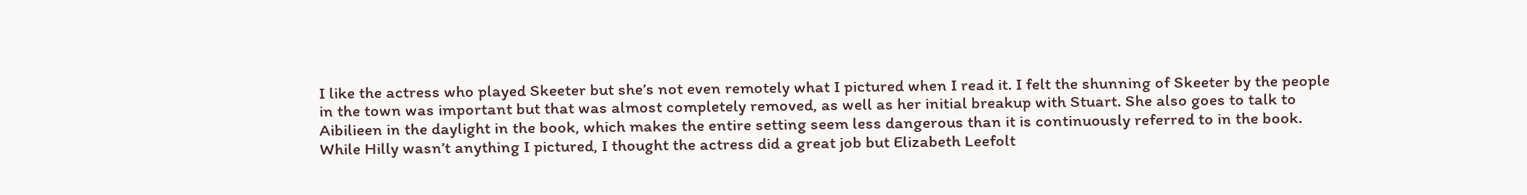I like the actress who played Skeeter but she’s not even remotely what I pictured when I read it. I felt the shunning of Skeeter by the people in the town was important but that was almost completely removed, as well as her initial breakup with Stuart. She also goes to talk to Aibilieen in the daylight in the book, which makes the entire setting seem less dangerous than it is continuously referred to in the book.
While Hilly wasn’t anything I pictured, I thought the actress did a great job but Elizabeth Leefolt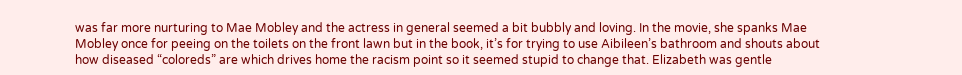was far more nurturing to Mae Mobley and the actress in general seemed a bit bubbly and loving. In the movie, she spanks Mae Mobley once for peeing on the toilets on the front lawn but in the book, it’s for trying to use Aibileen’s bathroom and shouts about how diseased “coloreds” are which drives home the racism point so it seemed stupid to change that. Elizabeth was gentle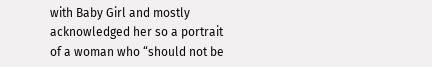with Baby Girl and mostly acknowledged her so a portrait of a woman who “should not be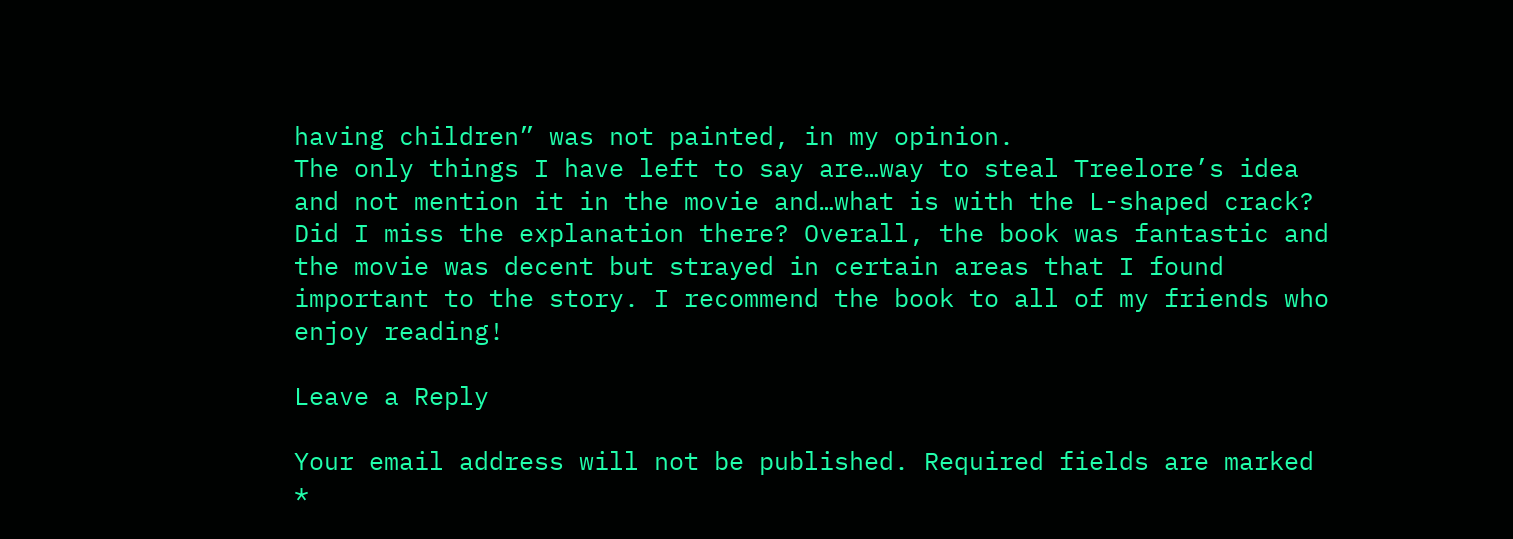having children” was not painted, in my opinion.
The only things I have left to say are…way to steal Treelore’s idea and not mention it in the movie and…what is with the L-shaped crack? Did I miss the explanation there? Overall, the book was fantastic and the movie was decent but strayed in certain areas that I found important to the story. I recommend the book to all of my friends who enjoy reading!

Leave a Reply

Your email address will not be published. Required fields are marked *